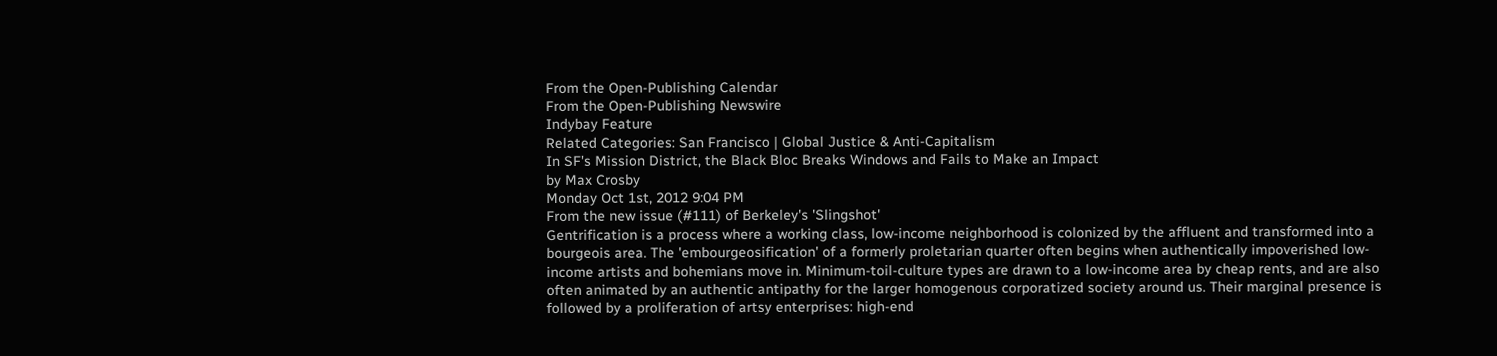From the Open-Publishing Calendar
From the Open-Publishing Newswire
Indybay Feature
Related Categories: San Francisco | Global Justice & Anti-Capitalism
In SF's Mission District, the Black Bloc Breaks Windows and Fails to Make an Impact
by Max Crosby
Monday Oct 1st, 2012 9:04 PM
From the new issue (#111) of Berkeley's 'Slingshot'
Gentrification is a process where a working class, low-income neighborhood is colonized by the affluent and transformed into a bourgeois area. The 'embourgeosification' of a formerly proletarian quarter often begins when authentically impoverished low-income artists and bohemians move in. Minimum-toil-culture types are drawn to a low-income area by cheap rents, and are also often animated by an authentic antipathy for the larger homogenous corporatized society around us. Their marginal presence is followed by a proliferation of artsy enterprises: high-end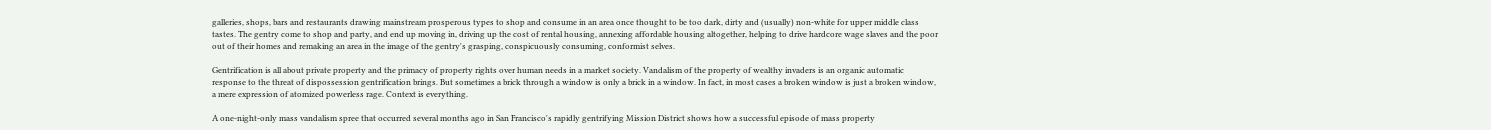galleries, shops, bars and restaurants drawing mainstream prosperous types to shop and consume in an area once thought to be too dark, dirty and (usually) non-white for upper middle class tastes. The gentry come to shop and party, and end up moving in, driving up the cost of rental housing, annexing affordable housing altogether, helping to drive hardcore wage slaves and the poor out of their homes and remaking an area in the image of the gentry's grasping, conspicuously consuming, conformist selves.

Gentrification is all about private property and the primacy of property rights over human needs in a market society. Vandalism of the property of wealthy invaders is an organic automatic response to the threat of dispossession gentrification brings. But sometimes a brick through a window is only a brick in a window. In fact, in most cases a broken window is just a broken window, a mere expression of atomized powerless rage. Context is everything.

A one-night-only mass vandalism spree that occurred several months ago in San Francisco's rapidly gentrifying Mission District shows how a successful episode of mass property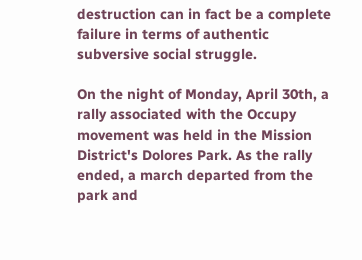destruction can in fact be a complete failure in terms of authentic subversive social struggle.

On the night of Monday, April 30th, a rally associated with the Occupy movement was held in the Mission District's Dolores Park. As the rally ended, a march departed from the park and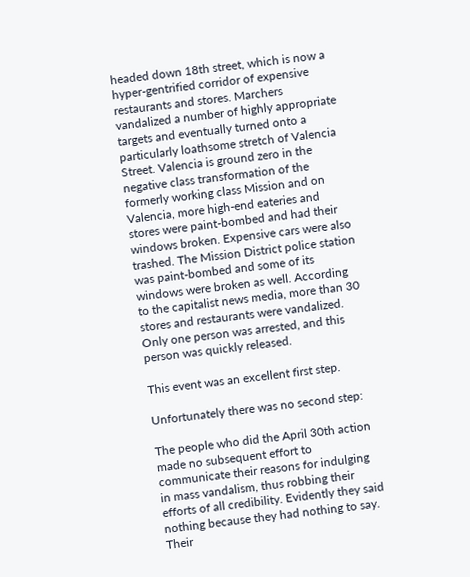headed down 18th street, which is now a hyper-gentrified corridor of expensive restaurants and stores. Marchers vandalized a number of highly appropriate targets and eventually turned onto a particularly loathsome stretch of Valencia Street. Valencia is ground zero in the negative class transformation of the formerly working class Mission and on Valencia, more high-end eateries and stores were paint-bombed and had their windows broken. Expensive cars were also trashed. The Mission District police station was paint-bombed and some of its windows were broken as well. According to the capitalist news media, more than 30 stores and restaurants were vandalized. Only one person was arrested, and this person was quickly released.

This event was an excellent first step.

Unfortunately there was no second step:

The people who did the April 30th action made no subsequent effort to communicate their reasons for indulging in mass vandalism, thus robbing their efforts of all credibility. Evidently they said nothing because they had nothing to say. Their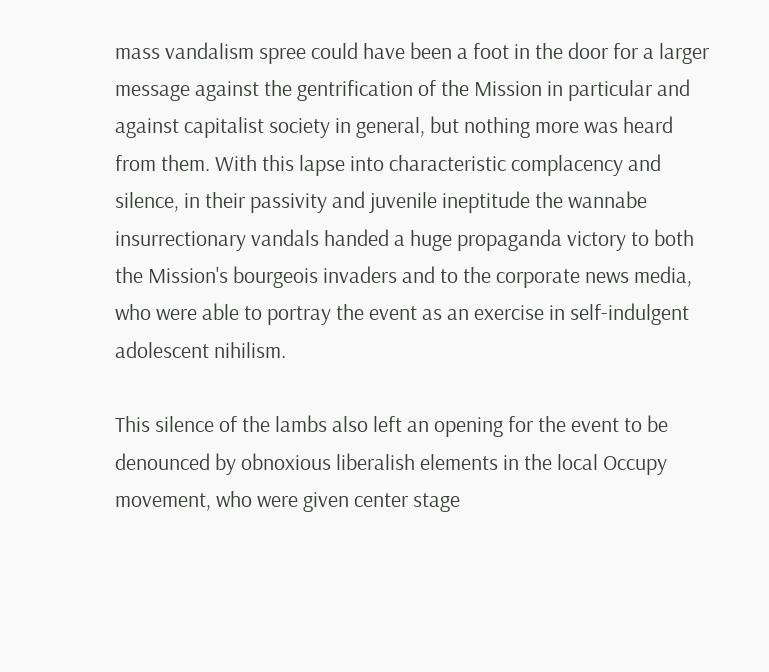mass vandalism spree could have been a foot in the door for a larger message against the gentrification of the Mission in particular and against capitalist society in general, but nothing more was heard from them. With this lapse into characteristic complacency and silence, in their passivity and juvenile ineptitude the wannabe insurrectionary vandals handed a huge propaganda victory to both the Mission's bourgeois invaders and to the corporate news media, who were able to portray the event as an exercise in self-indulgent adolescent nihilism.

This silence of the lambs also left an opening for the event to be denounced by obnoxious liberalish elements in the local Occupy movement, who were given center stage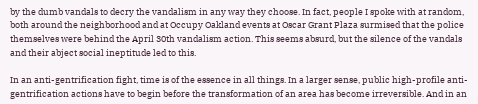by the dumb vandals to decry the vandalism in any way they choose. In fact, people I spoke with at random, both around the neighborhood and at Occupy Oakland events at Oscar Grant Plaza surmised that the police themselves were behind the April 30th vandalism action. This seems absurd, but the silence of the vandals and their abject social ineptitude led to this.

In an anti-gentrification fight, time is of the essence in all things. In a larger sense, public high-profile anti-gentrification actions have to begin before the transformation of an area has become irreversible. And in an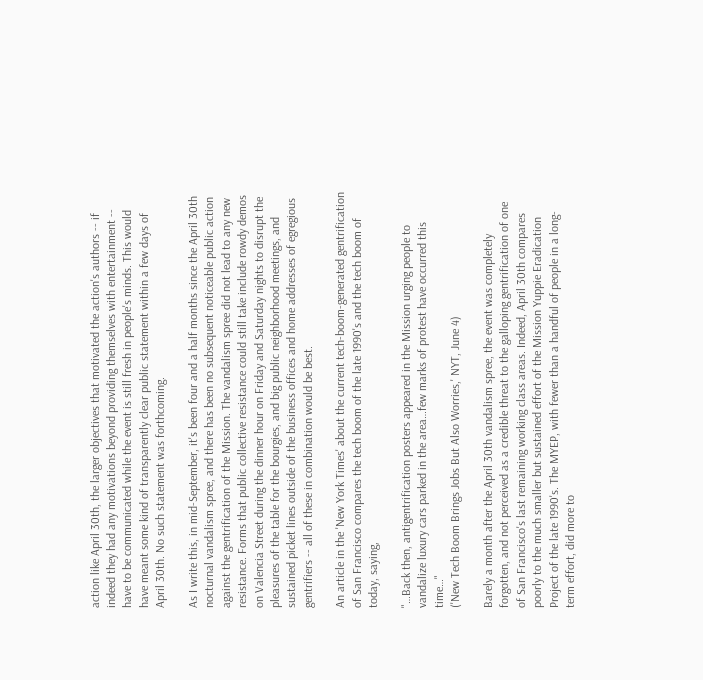action like April 30th, the larger objectives that motivated the action's authors -- if indeed they had any motivations beyond providing themselves with entertainment -- have to be communicated while the event is still fresh in people's minds. This would have meant some kind of transparently clear public statement within a few days of April 30th. No such statement was forthcoming.

As I write this, in mid-September, it's been four and a half months since the April 30th nocturnal vandalism spree, and there has been no subsequent noticeable public action against the gentrification of the Mission. The vandalism spree did not lead to any new resistance. Forms that public collective resistance could still take include rowdy demos on Valencia Street during the dinner hour on Friday and Saturday nights to disrupt the pleasures of the table for the bourgies, and big public neighborhood meetings, and sustained picket lines outside of the business offices and home addresses of egregious gentrifiers -- all of these in combination would be best.

An article in the 'New York Times' about the current tech-boom-generated gentrification of San Francisco compares the tech boom of the late 1990's and the tech boom of today, saying,

"…Back then, antigentrification posters appeared in the Mission urging people to vandalize luxury cars parked in the area…few marks of protest have occurred this time…"
('New Tech Boom Brings Jobs But Also Worries,' NYT, June 4)

Barely a month after the April 30th vandalism spree, the event was completely forgotten, and not perceived as a credible threat to the galloping gentrification of one of San Francisco's last remaining working class areas. Indeed, April 30th compares poorly to the much smaller but sustained effort of the Mission Yuppie Eradication Project of the late 1990's. The MYEP, with fewer than a handful of people in a long-term effort, did more to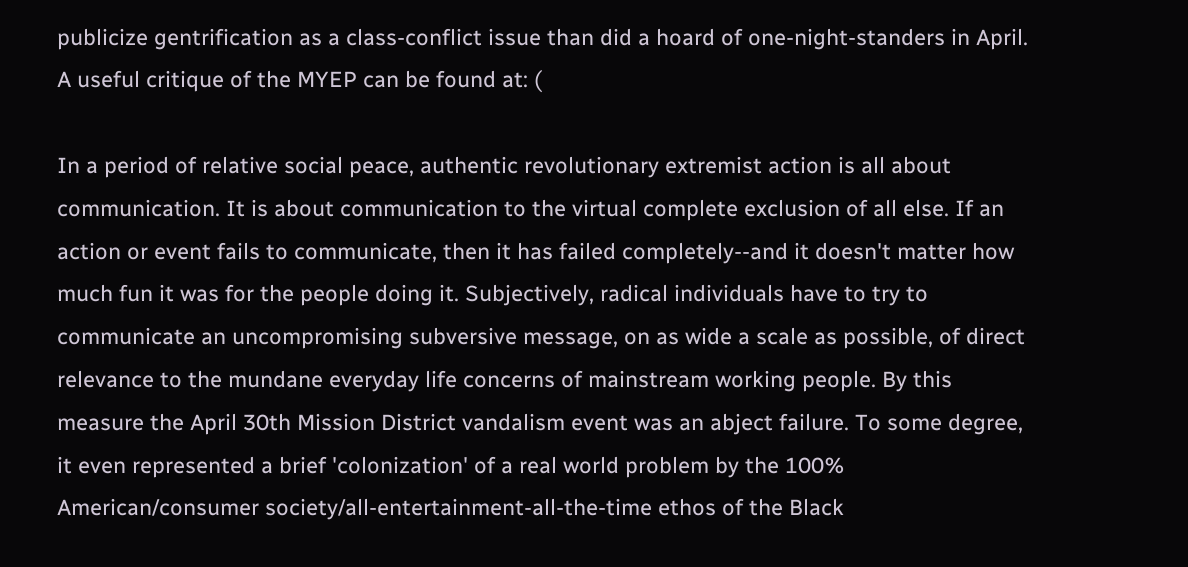publicize gentrification as a class-conflict issue than did a hoard of one-night-standers in April. A useful critique of the MYEP can be found at: (

In a period of relative social peace, authentic revolutionary extremist action is all about communication. It is about communication to the virtual complete exclusion of all else. If an action or event fails to communicate, then it has failed completely--and it doesn't matter how much fun it was for the people doing it. Subjectively, radical individuals have to try to communicate an uncompromising subversive message, on as wide a scale as possible, of direct relevance to the mundane everyday life concerns of mainstream working people. By this measure the April 30th Mission District vandalism event was an abject failure. To some degree, it even represented a brief 'colonization' of a real world problem by the 100% American/consumer society/all-entertainment-all-the-time ethos of the Black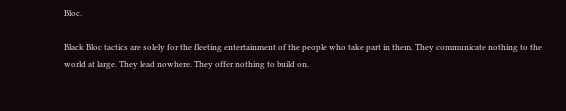Bloc.

Black Bloc tactics are solely for the fleeting entertainment of the people who take part in them. They communicate nothing to the world at large. They lead nowhere. They offer nothing to build on.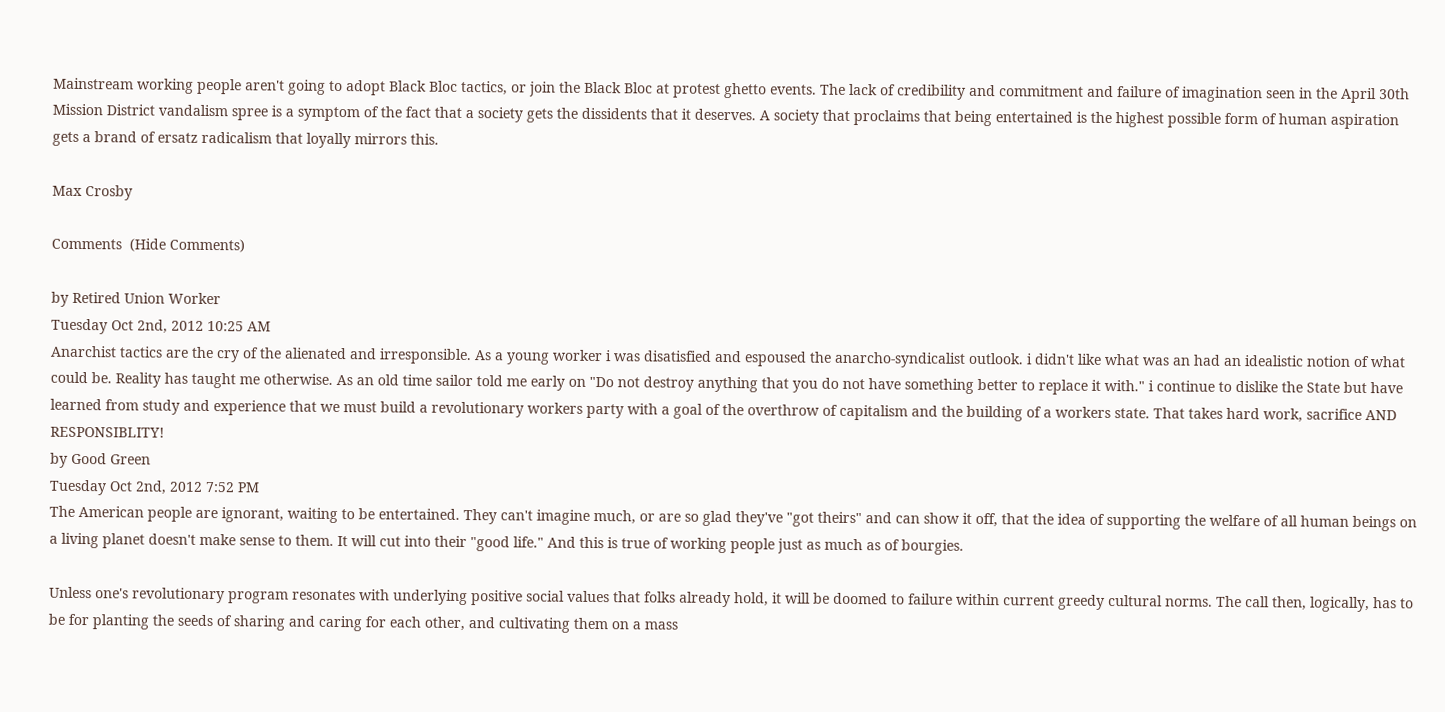Mainstream working people aren't going to adopt Black Bloc tactics, or join the Black Bloc at protest ghetto events. The lack of credibility and commitment and failure of imagination seen in the April 30th Mission District vandalism spree is a symptom of the fact that a society gets the dissidents that it deserves. A society that proclaims that being entertained is the highest possible form of human aspiration gets a brand of ersatz radicalism that loyally mirrors this.

Max Crosby

Comments  (Hide Comments)

by Retired Union Worker
Tuesday Oct 2nd, 2012 10:25 AM
Anarchist tactics are the cry of the alienated and irresponsible. As a young worker i was disatisfied and espoused the anarcho-syndicalist outlook. i didn't like what was an had an idealistic notion of what could be. Reality has taught me otherwise. As an old time sailor told me early on "Do not destroy anything that you do not have something better to replace it with." i continue to dislike the State but have learned from study and experience that we must build a revolutionary workers party with a goal of the overthrow of capitalism and the building of a workers state. That takes hard work, sacrifice AND RESPONSIBLITY!
by Good Green
Tuesday Oct 2nd, 2012 7:52 PM
The American people are ignorant, waiting to be entertained. They can't imagine much, or are so glad they've "got theirs" and can show it off, that the idea of supporting the welfare of all human beings on a living planet doesn't make sense to them. It will cut into their "good life." And this is true of working people just as much as of bourgies.

Unless one's revolutionary program resonates with underlying positive social values that folks already hold, it will be doomed to failure within current greedy cultural norms. The call then, logically, has to be for planting the seeds of sharing and caring for each other, and cultivating them on a mass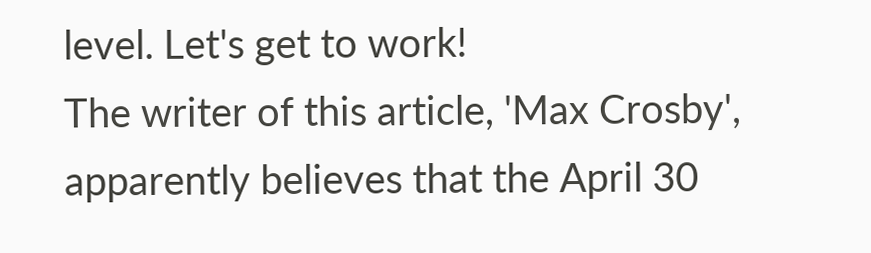level. Let's get to work!
The writer of this article, 'Max Crosby', apparently believes that the April 30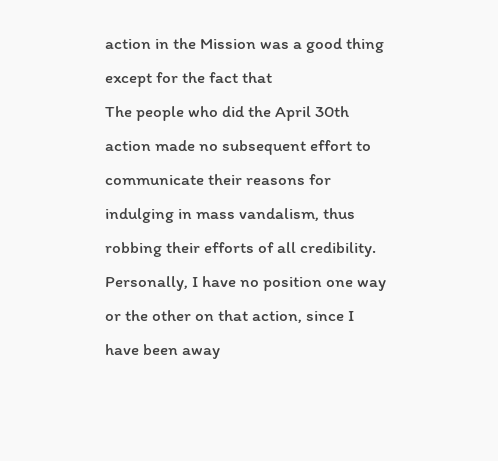action in the Mission was a good thing except for the fact that
The people who did the April 30th action made no subsequent effort to communicate their reasons for indulging in mass vandalism, thus robbing their efforts of all credibility.
Personally, I have no position one way or the other on that action, since I have been away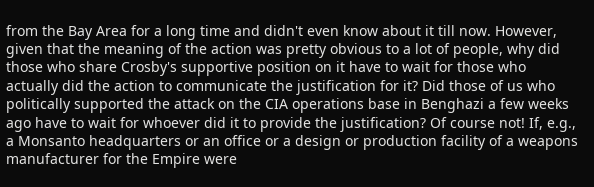from the Bay Area for a long time and didn't even know about it till now. However, given that the meaning of the action was pretty obvious to a lot of people, why did those who share Crosby's supportive position on it have to wait for those who actually did the action to communicate the justification for it? Did those of us who politically supported the attack on the CIA operations base in Benghazi a few weeks ago have to wait for whoever did it to provide the justification? Of course not! If, e.g., a Monsanto headquarters or an office or a design or production facility of a weapons manufacturer for the Empire were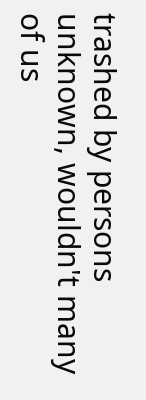trashed by persons unknown, wouldn't many of us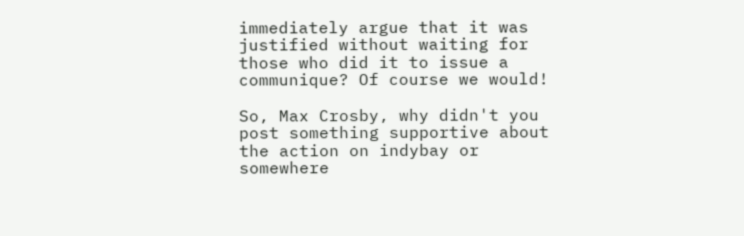immediately argue that it was justified without waiting for those who did it to issue a communique? Of course we would!

So, Max Crosby, why didn't you post something supportive about the action on indybay or somewhere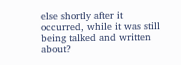else shortly after it occurred, while it was still being talked and written about?